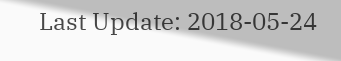Last Update: 2018-05-24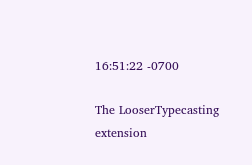16:51:22 -0700

The LooserTypecasting extension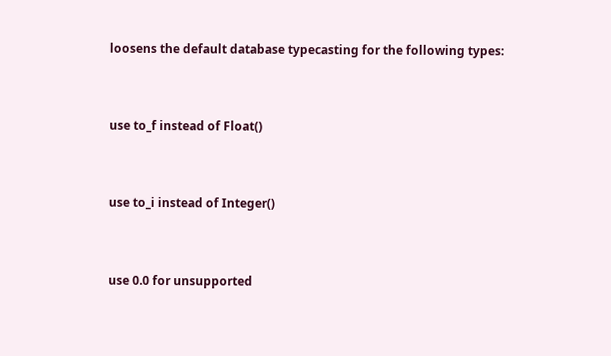loosens the default database typecasting for the following types:


use to_f instead of Float()


use to_i instead of Integer()


use 0.0 for unsupported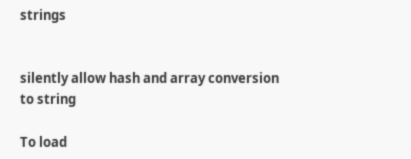strings


silently allow hash and array conversion to string

To load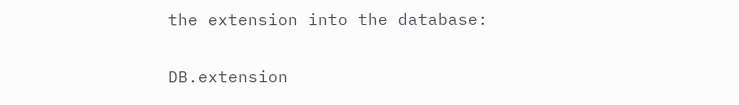the extension into the database:

DB.extension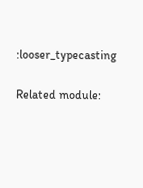:looser_typecasting

Related module: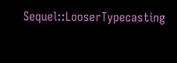Sequel::LooserTypecasting